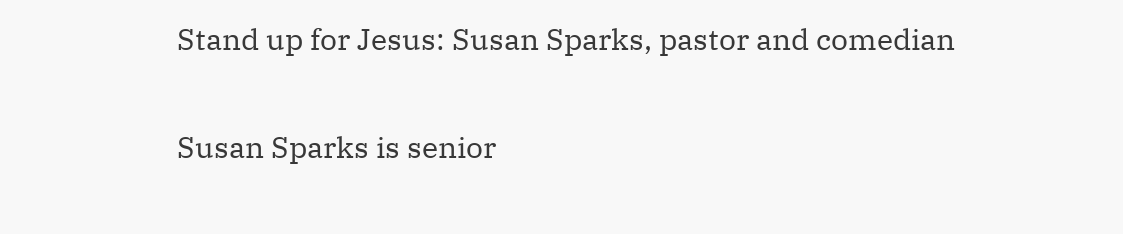Stand up for Jesus: Susan Sparks, pastor and comedian

Susan Sparks is senior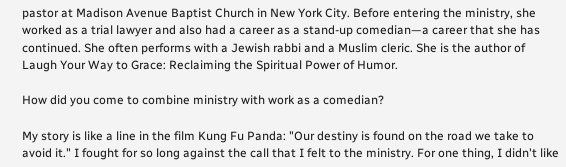pastor at Madison Avenue Baptist Church in New York City. Before entering the ministry, she worked as a trial lawyer and also had a career as a stand-up comedian—a career that she has continued. She often performs with a Jewish rabbi and a Muslim cleric. She is the author of  Laugh Your Way to Grace: Reclaiming the Spiritual Power of Humor.

How did you come to combine ministry with work as a comedian?

My story is like a line in the film Kung Fu Panda: "Our destiny is found on the road we take to avoid it." I fought for so long against the call that I felt to the ministry. For one thing, I didn't like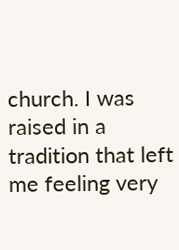church. I was raised in a tradition that left me feeling very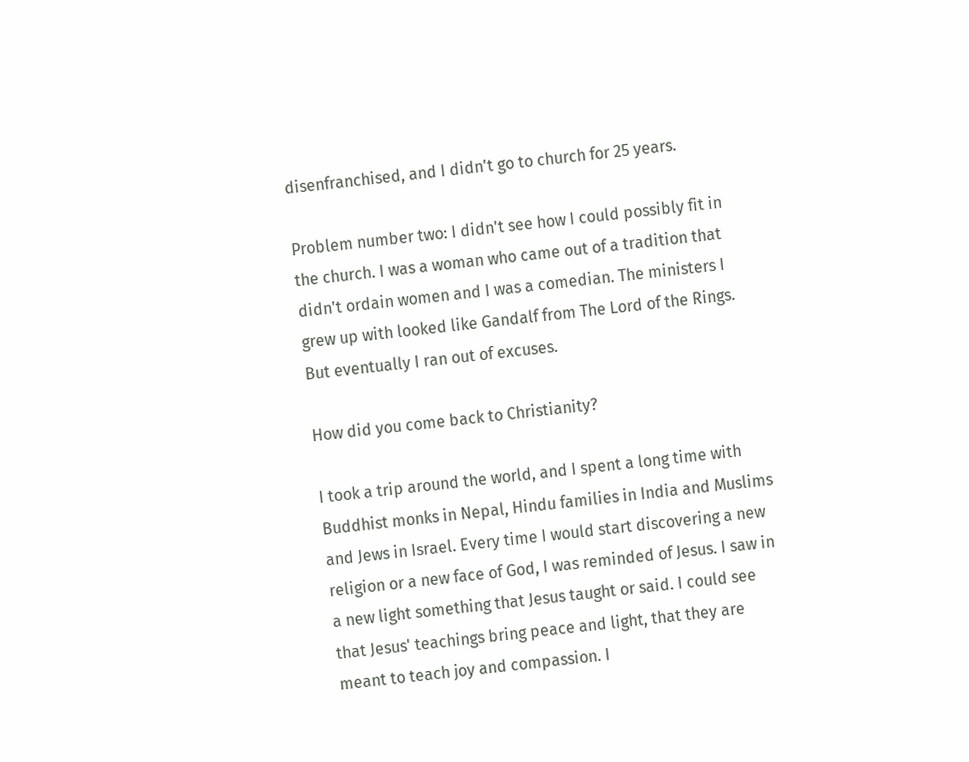disenfranchised, and I didn't go to church for 25 years.

Problem number two: I didn't see how I could possibly fit in the church. I was a woman who came out of a tradition that didn't ordain women and I was a comedian. The ministers I grew up with looked like Gandalf from The Lord of the Rings. But eventually I ran out of excuses.

How did you come back to Christianity?

I took a trip around the world, and I spent a long time with Buddhist monks in Nepal, Hindu families in India and Muslims and Jews in Israel. Every time I would start discovering a new religion or a new face of God, I was reminded of Jesus. I saw in a new light something that Jesus taught or said. I could see that Jesus' teachings bring peace and light, that they are meant to teach joy and compassion. I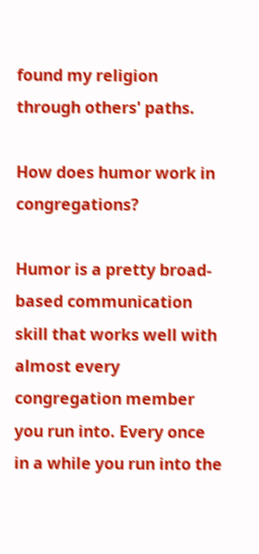found my religion through others' paths.

How does humor work in congregations?

Humor is a pretty broad-based communication skill that works well with almost every congregation member you run into. Every once in a while you run into the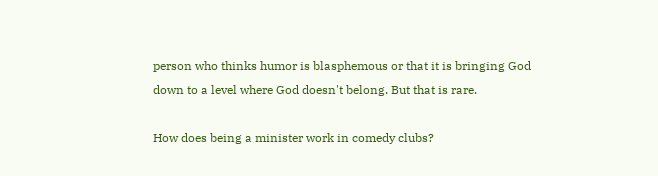person who thinks humor is blasphemous or that it is bringing God down to a level where God doesn't belong. But that is rare.

How does being a minister work in comedy clubs?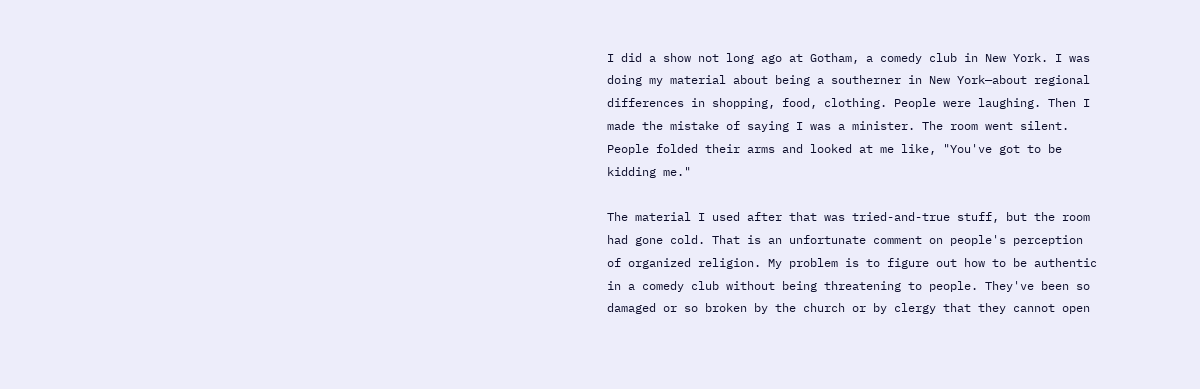I did a show not long ago at Gotham, a comedy club in New York. I was doing my material about being a southerner in New York—about regional differences in shopping, food, clothing. People were laughing. Then I made the mistake of saying I was a minister. The room went silent. People folded their arms and looked at me like, "You've got to be kidding me."

The material I used after that was tried-and-true stuff, but the room had gone cold. That is an unfortunate comment on people's perception of organized religion. My problem is to figure out how to be authentic in a comedy club without being threatening to people. They've been so damaged or so broken by the church or by clergy that they cannot open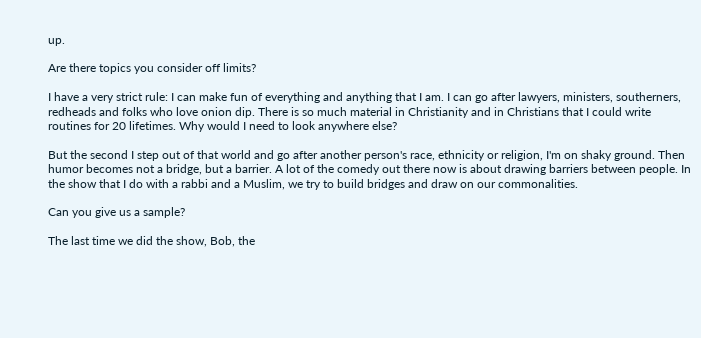up.

Are there topics you consider off limits?

I have a very strict rule: I can make fun of everything and anything that I am. I can go after lawyers, ministers, southerners, redheads and folks who love onion dip. There is so much material in Christianity and in Christians that I could write routines for 20 lifetimes. Why would I need to look anywhere else?

But the second I step out of that world and go after another person's race, ethnicity or religion, I'm on shaky ground. Then humor becomes not a bridge, but a barrier. A lot of the comedy out there now is about drawing barriers between people. In the show that I do with a rabbi and a Muslim, we try to build bridges and draw on our commonalities.

Can you give us a sample?

The last time we did the show, Bob, the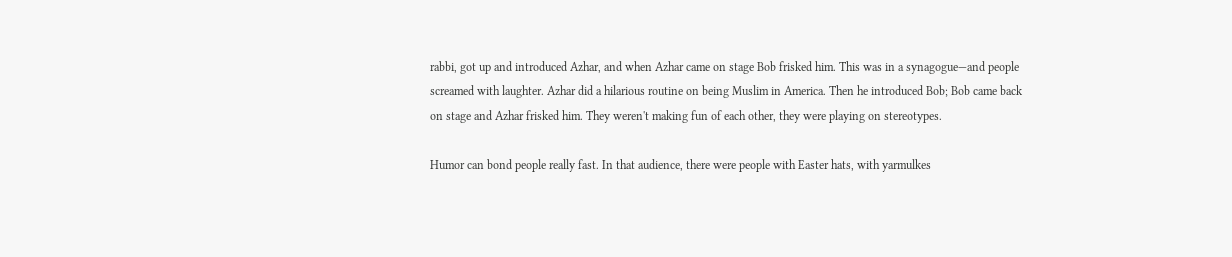rabbi, got up and introduced Azhar, and when Azhar came on stage Bob frisked him. This was in a synagogue—and people screamed with laughter. Azhar did a hilarious routine on being Muslim in America. Then he introduced Bob; Bob came back on stage and Azhar frisked him. They weren't making fun of each other, they were playing on stereotypes.

Humor can bond people really fast. In that audience, there were people with Easter hats, with yarmulkes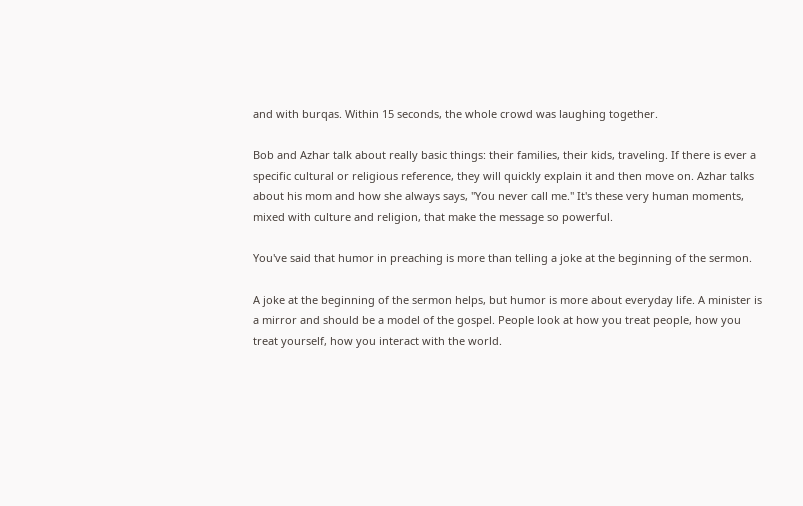and with burqas. Within 15 seconds, the whole crowd was laughing together.

Bob and Azhar talk about really basic things: their families, their kids, traveling. If there is ever a specific cultural or religious reference, they will quickly explain it and then move on. Azhar talks about his mom and how she always says, "You never call me." It's these very human moments, mixed with culture and religion, that make the message so powerful.

You've said that humor in preaching is more than telling a joke at the beginning of the sermon.

A joke at the beginning of the sermon helps, but humor is more about everyday life. A minister is a mirror and should be a model of the gospel. People look at how you treat people, how you treat yourself, how you interact with the world.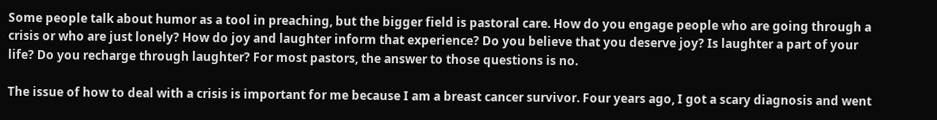Some people talk about humor as a tool in preaching, but the bigger field is pastoral care. How do you engage people who are going through a crisis or who are just lonely? How do joy and laughter inform that experience? Do you believe that you deserve joy? Is laughter a part of your life? Do you recharge through laughter? For most pastors, the answer to those questions is no.

The issue of how to deal with a crisis is important for me because I am a breast cancer survivor. Four years ago, I got a scary diagnosis and went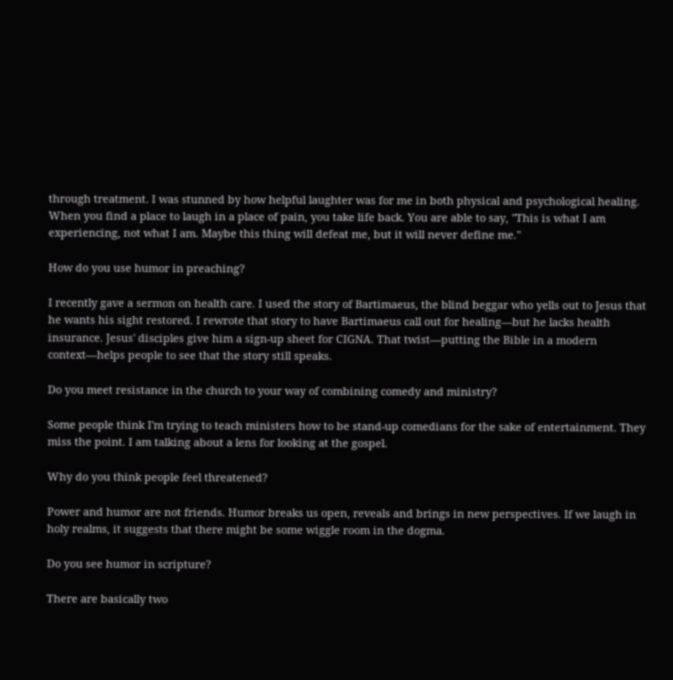through treatment. I was stunned by how helpful laughter was for me in both physical and psychological healing. When you find a place to laugh in a place of pain, you take life back. You are able to say, "This is what I am experiencing, not what I am. Maybe this thing will defeat me, but it will never define me."

How do you use humor in preaching?

I recently gave a sermon on health care. I used the story of Bartimaeus, the blind beggar who yells out to Jesus that he wants his sight restored. I rewrote that story to have Bartimaeus call out for healing—but he lacks health insurance. Jesus' disciples give him a sign-up sheet for CIGNA. That twist—putting the Bible in a modern context—helps people to see that the story still speaks.

Do you meet resistance in the church to your way of combining comedy and ministry?

Some people think I'm trying to teach ministers how to be stand-up comedians for the sake of entertainment. They miss the point. I am talking about a lens for looking at the gospel.

Why do you think people feel threatened?

Power and humor are not friends. Humor breaks us open, reveals and brings in new perspectives. If we laugh in holy realms, it suggests that there might be some wiggle room in the dogma.

Do you see humor in scripture?

There are basically two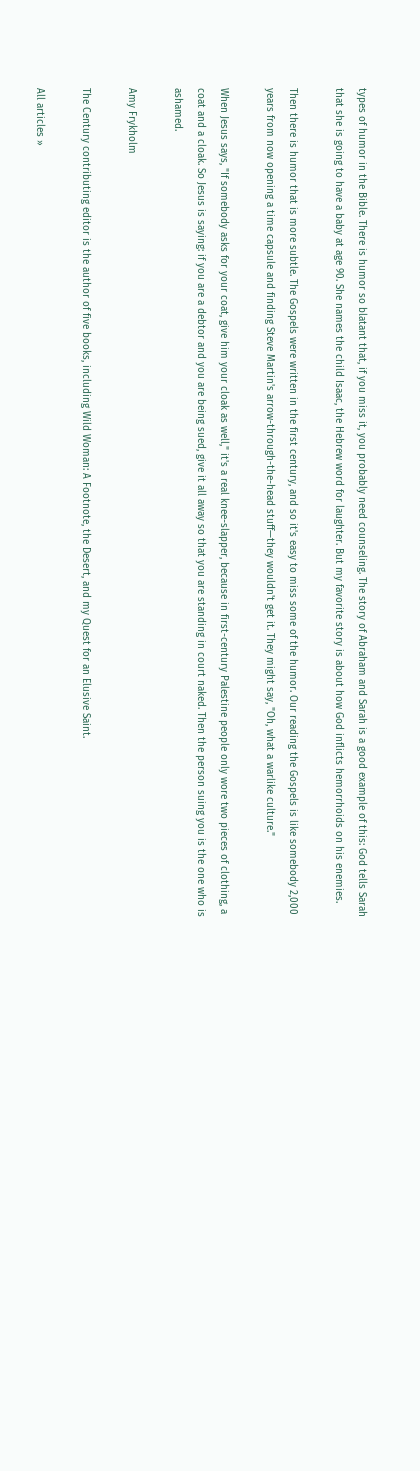types of humor in the Bible. There is humor so blatant that, if you miss it, you probably need counseling. The story of Abraham and Sarah is a good example of this: God tells Sarah that she is going to have a baby at age 90. She names the child Isaac, the Hebrew word for laughter. But my favorite story is about how God inflicts hemorrhoids on his enemies.

Then there is humor that is more subtle. The Gospels were written in the first century, and so it's easy to miss some of the humor. Our reading the Gospels is like somebody 2,000 years from now opening a time capsule and finding Steve Martin's arrow-through-the-head stuff—they wouldn't get it. They might say, "Oh, what a warlike culture."

When Jesus says, "If somebody asks for your coat, give him your cloak as well," it's a real knee-slapper, because in first-century Palestine people only wore two pieces of clothing, a coat and a cloak. So Jesus is saying: if you are a debtor and you are being sued, give it all away so that you are standing in court naked. Then the person suing you is the one who is ashamed.

Amy Frykholm

The Century contributing editor is the author of five books, including Wild Woman: A Footnote, the Desert, and my Quest for an Elusive Saint.

All articles »